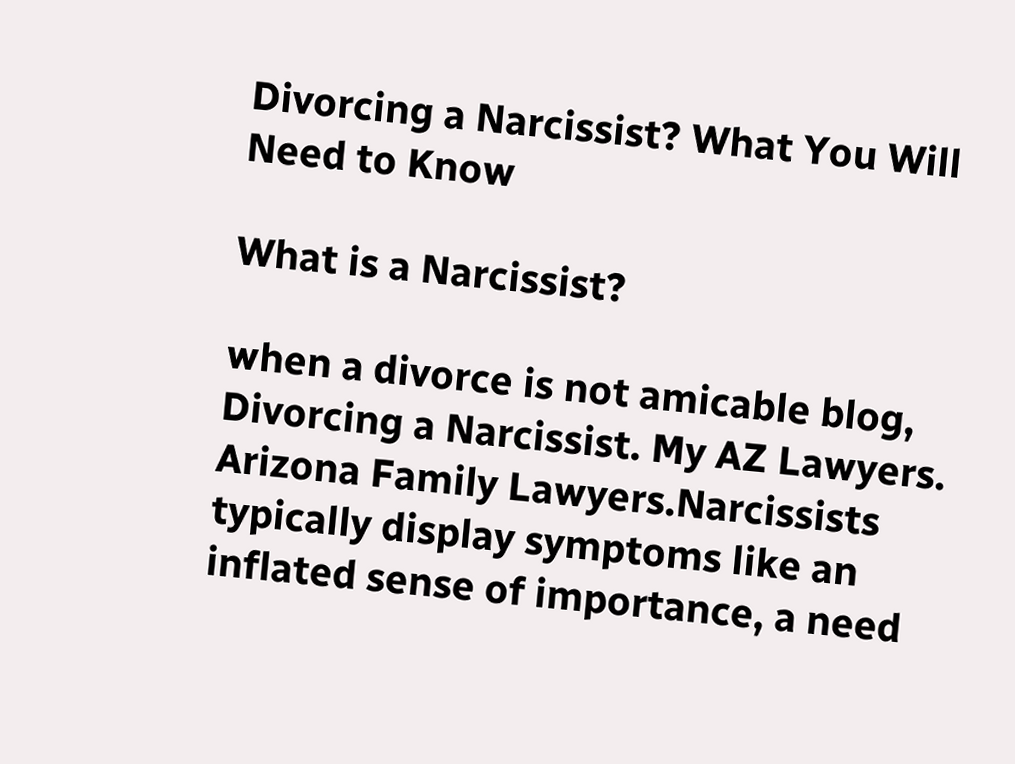Divorcing a Narcissist? What You Will Need to Know

What is a Narcissist?

when a divorce is not amicable blog, Divorcing a Narcissist. My AZ Lawyers. Arizona Family Lawyers.Narcissists typically display symptoms like an inflated sense of importance, a need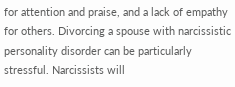for attention and praise, and a lack of empathy for others. Divorcing a spouse with narcissistic personality disorder can be particularly stressful. Narcissists will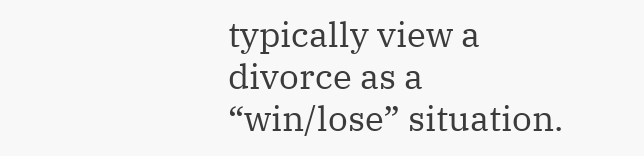typically view a divorce as a “win/lose” situation.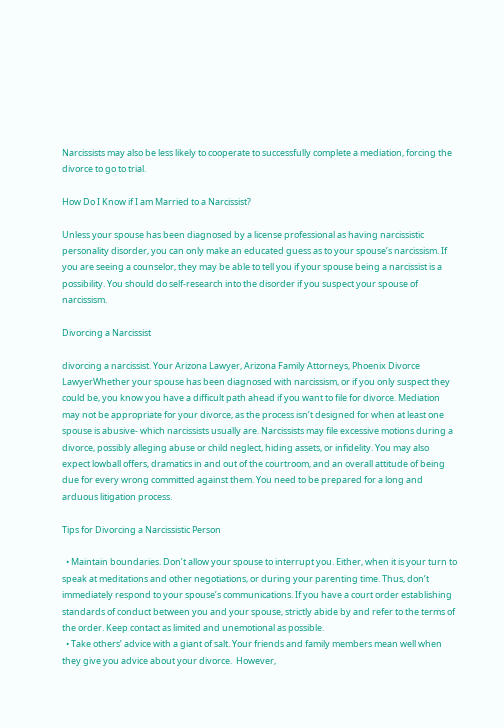Narcissists may also be less likely to cooperate to successfully complete a mediation, forcing the divorce to go to trial.

How Do I Know if I am Married to a Narcissist?

Unless your spouse has been diagnosed by a license professional as having narcissistic personality disorder, you can only make an educated guess as to your spouse’s narcissism. If you are seeing a counselor, they may be able to tell you if your spouse being a narcissist is a possibility. You should do self-research into the disorder if you suspect your spouse of narcissism.

Divorcing a Narcissist

divorcing a narcissist. Your Arizona Lawyer, Arizona Family Attorneys, Phoenix Divorce LawyerWhether your spouse has been diagnosed with narcissism, or if you only suspect they could be, you know you have a difficult path ahead if you want to file for divorce. Mediation may not be appropriate for your divorce, as the process isn’t designed for when at least one spouse is abusive- which narcissists usually are. Narcissists may file excessive motions during a divorce, possibly alleging abuse or child neglect, hiding assets, or infidelity. You may also expect lowball offers, dramatics in and out of the courtroom, and an overall attitude of being due for every wrong committed against them. You need to be prepared for a long and arduous litigation process.

Tips for Divorcing a Narcissistic Person

  • Maintain boundaries. Don’t allow your spouse to interrupt you. Either, when it is your turn to speak at meditations and other negotiations, or during your parenting time. Thus, don’t immediately respond to your spouse’s communications. If you have a court order establishing standards of conduct between you and your spouse, strictly abide by and refer to the terms of the order. Keep contact as limited and unemotional as possible.
  • Take others’ advice with a giant of salt. Your friends and family members mean well when they give you advice about your divorce.  However,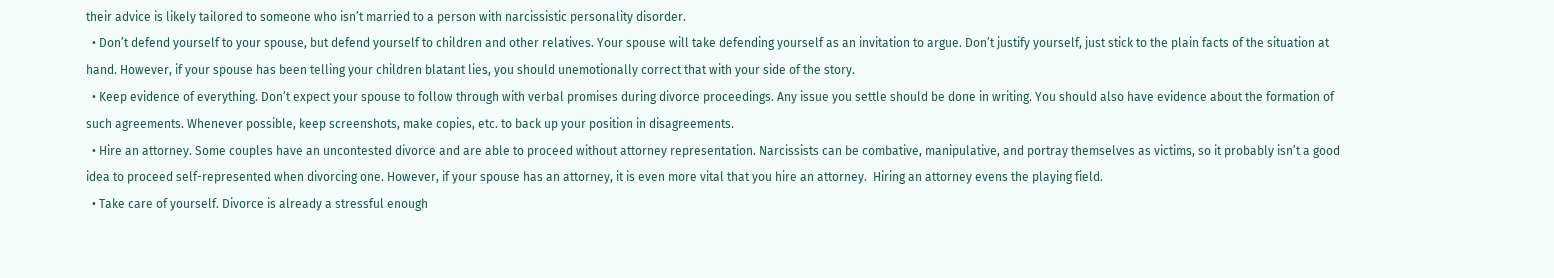their advice is likely tailored to someone who isn’t married to a person with narcissistic personality disorder.
  • Don’t defend yourself to your spouse, but defend yourself to children and other relatives. Your spouse will take defending yourself as an invitation to argue. Don’t justify yourself, just stick to the plain facts of the situation at hand. However, if your spouse has been telling your children blatant lies, you should unemotionally correct that with your side of the story.
  • Keep evidence of everything. Don’t expect your spouse to follow through with verbal promises during divorce proceedings. Any issue you settle should be done in writing. You should also have evidence about the formation of such agreements. Whenever possible, keep screenshots, make copies, etc. to back up your position in disagreements.
  • Hire an attorney. Some couples have an uncontested divorce and are able to proceed without attorney representation. Narcissists can be combative, manipulative, and portray themselves as victims, so it probably isn’t a good idea to proceed self-represented when divorcing one. However, if your spouse has an attorney, it is even more vital that you hire an attorney.  Hiring an attorney evens the playing field.
  • Take care of yourself. Divorce is already a stressful enough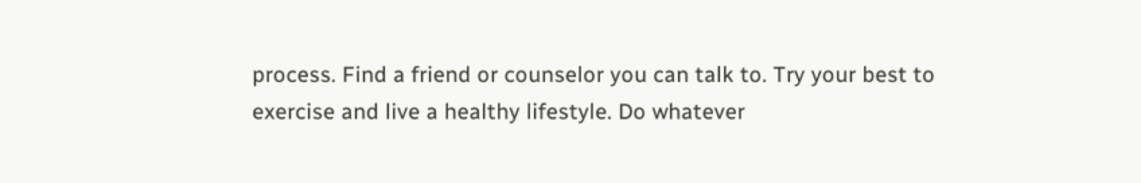process. Find a friend or counselor you can talk to. Try your best to exercise and live a healthy lifestyle. Do whatever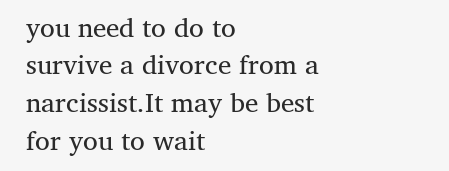you need to do to survive a divorce from a narcissist.It may be best for you to wait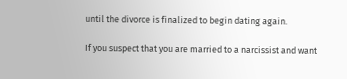until the divorce is finalized to begin dating again.

If you suspect that you are married to a narcissist and want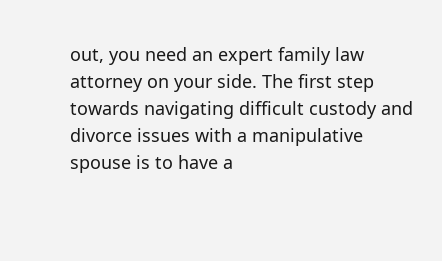out, you need an expert family law attorney on your side. The first step towards navigating difficult custody and divorce issues with a manipulative spouse is to have a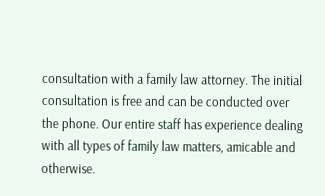consultation with a family law attorney. The initial consultation is free and can be conducted over the phone. Our entire staff has experience dealing with all types of family law matters, amicable and otherwise.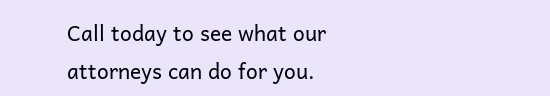Call today to see what our attorneys can do for you.